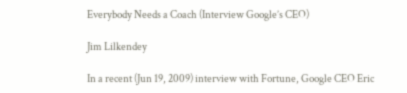Everybody Needs a Coach (Interview Google’s CEO)

Jim Lilkendey

In a recent (Jun 19, 2009) interview with Fortune, Google CEO Eric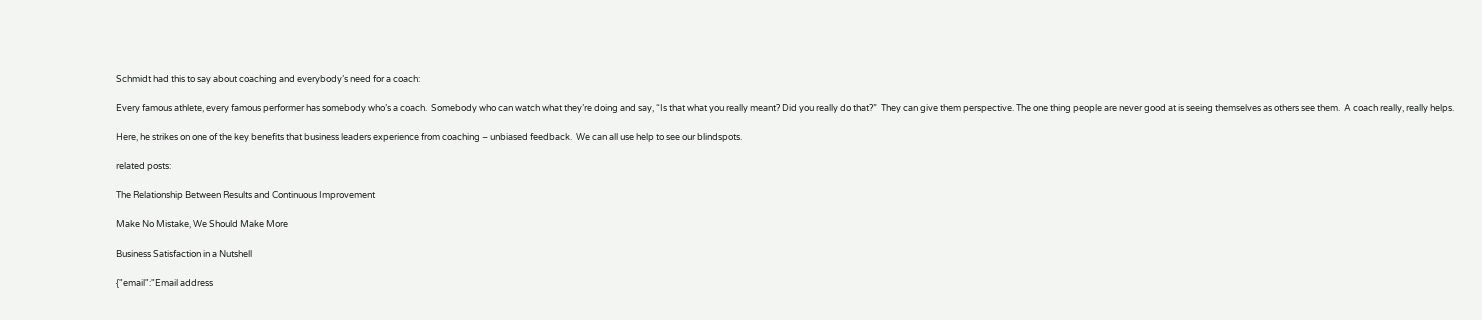Schmidt had this to say about coaching and everybody’s need for a coach:

Every famous athlete, every famous performer has somebody who’s a coach.  Somebody who can watch what they’re doing and say, “Is that what you really meant? Did you really do that?”  They can give them perspective. The one thing people are never good at is seeing themselves as others see them.  A coach really, really helps.

Here, he strikes on one of the key benefits that business leaders experience from coaching – unbiased feedback.  We can all use help to see our blindspots.

related posts:

The Relationship Between Results and Continuous Improvement

Make No Mistake, We Should Make More

Business Satisfaction in a Nutshell

{"email":"Email address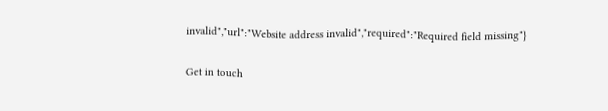invalid","url":"Website address invalid","required":"Required field missing"}

Get in touch